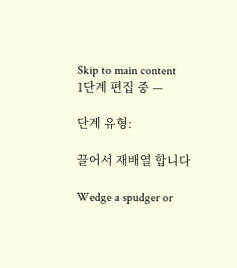Skip to main content
1단계 편집 중 —

단계 유형:

끌어서 재배열 합니다

Wedge a spudger or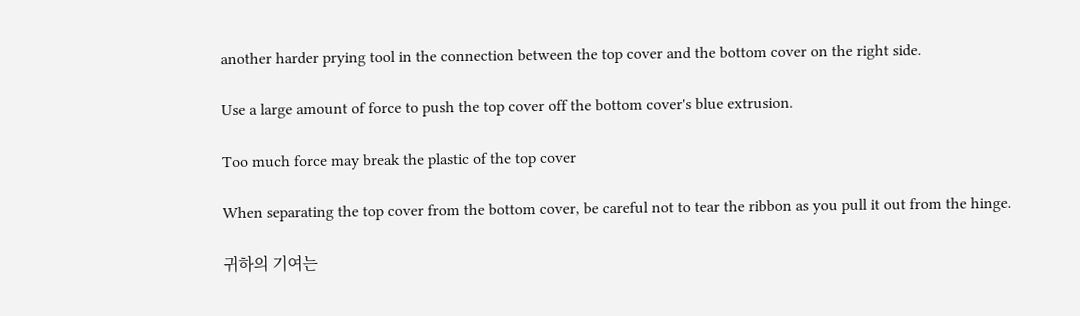another harder prying tool in the connection between the top cover and the bottom cover on the right side.

Use a large amount of force to push the top cover off the bottom cover's blue extrusion.

Too much force may break the plastic of the top cover

When separating the top cover from the bottom cover, be careful not to tear the ribbon as you pull it out from the hinge.

귀하의 기여는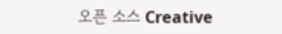오픈 소스 Creative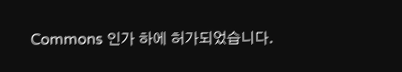Commons 인가 하에 허가되었습니다.